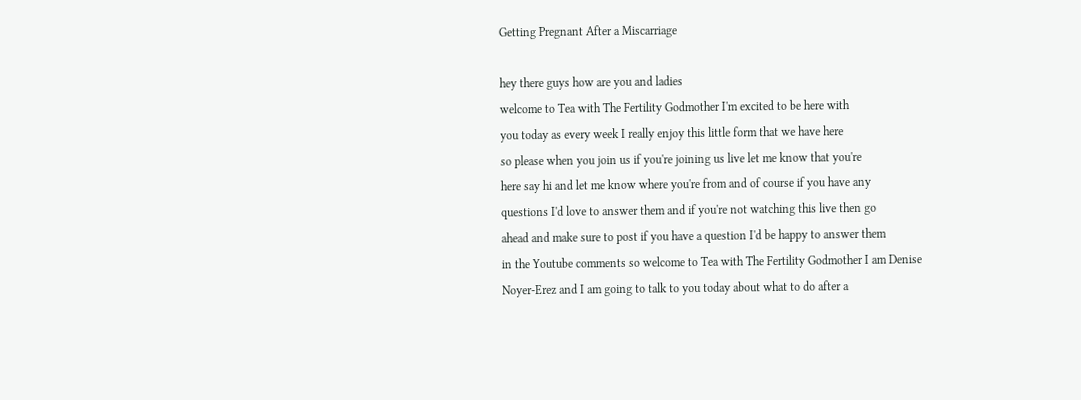Getting Pregnant After a Miscarriage

hey there guys how are you and ladies
welcome to Tea with The Fertility Godmother I'm excited to be here with
you today as every week I really enjoy this little form that we have here
so please when you join us if you're joining us live let me know that you're
here say hi and let me know where you're from and of course if you have any
questions I'd love to answer them and if you're not watching this live then go
ahead and make sure to post if you have a question I'd be happy to answer them
in the Youtube comments so welcome to Tea with The Fertility Godmother I am Denise
Noyer-Erez and I am going to talk to you today about what to do after a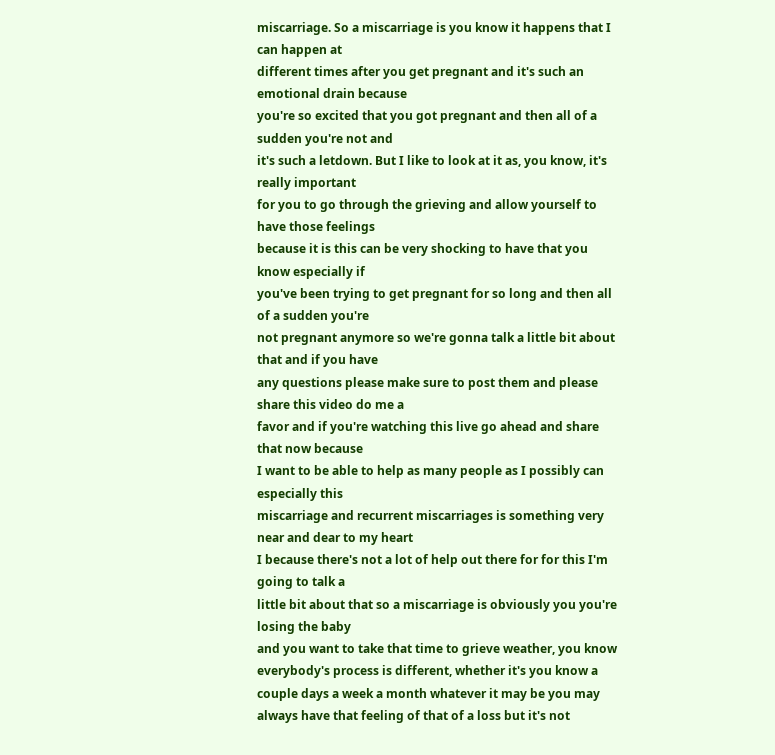miscarriage. So a miscarriage is you know it happens that I can happen at
different times after you get pregnant and it's such an emotional drain because
you're so excited that you got pregnant and then all of a sudden you're not and
it's such a letdown. But I like to look at it as, you know, it's really important
for you to go through the grieving and allow yourself to have those feelings
because it is this can be very shocking to have that you know especially if
you've been trying to get pregnant for so long and then all of a sudden you're
not pregnant anymore so we're gonna talk a little bit about that and if you have
any questions please make sure to post them and please share this video do me a
favor and if you're watching this live go ahead and share that now because
I want to be able to help as many people as I possibly can especially this
miscarriage and recurrent miscarriages is something very near and dear to my heart
I because there's not a lot of help out there for for this I'm going to talk a
little bit about that so a miscarriage is obviously you you're losing the baby
and you want to take that time to grieve weather, you know everybody's process is different, whether it's you know a couple days a week a month whatever it may be you may always have that feeling of that of a loss but it's not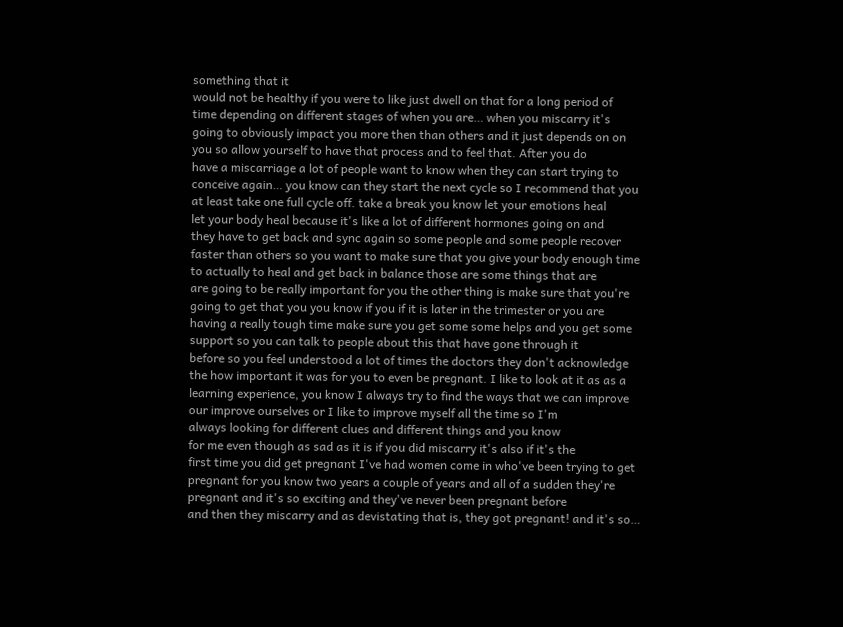something that it
would not be healthy if you were to like just dwell on that for a long period of
time depending on different stages of when you are… when you miscarry it's
going to obviously impact you more then than others and it just depends on on
you so allow yourself to have that process and to feel that. After you do
have a miscarriage a lot of people want to know when they can start trying to
conceive again… you know can they start the next cycle so I recommend that you
at least take one full cycle off. take a break you know let your emotions heal
let your body heal because it's like a lot of different hormones going on and
they have to get back and sync again so some people and some people recover
faster than others so you want to make sure that you give your body enough time
to actually to heal and get back in balance those are some things that are
are going to be really important for you the other thing is make sure that you're
going to get that you you know if you if it is later in the trimester or you are
having a really tough time make sure you get some some helps and you get some
support so you can talk to people about this that have gone through it
before so you feel understood a lot of times the doctors they don't acknowledge
the how important it was for you to even be pregnant. I like to look at it as as a
learning experience, you know I always try to find the ways that we can improve
our improve ourselves or I like to improve myself all the time so I'm
always looking for different clues and different things and you know
for me even though as sad as it is if you did miscarry it's also if it's the
first time you did get pregnant I've had women come in who've been trying to get
pregnant for you know two years a couple of years and all of a sudden they're
pregnant and it's so exciting and they've never been pregnant before
and then they miscarry and as devistating that is, they got pregnant! and it's so…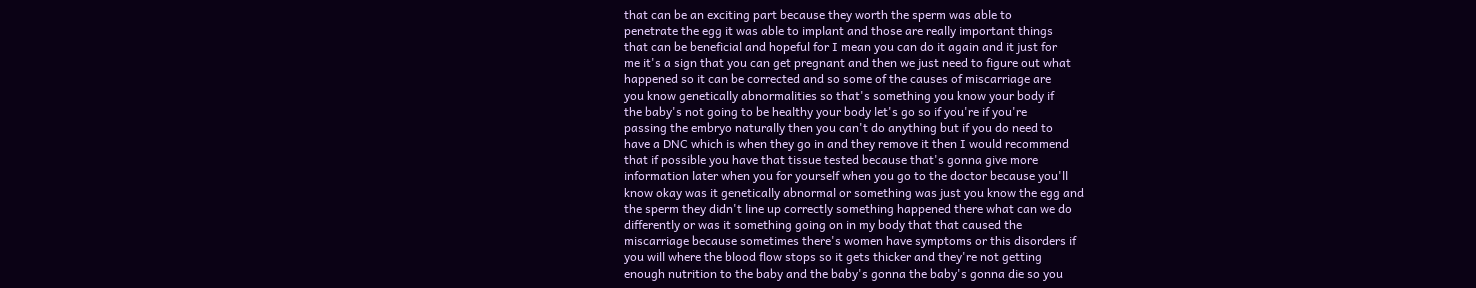that can be an exciting part because they worth the sperm was able to
penetrate the egg it was able to implant and those are really important things
that can be beneficial and hopeful for I mean you can do it again and it just for
me it's a sign that you can get pregnant and then we just need to figure out what
happened so it can be corrected and so some of the causes of miscarriage are
you know genetically abnormalities so that's something you know your body if
the baby's not going to be healthy your body let's go so if you're if you're
passing the embryo naturally then you can't do anything but if you do need to
have a DNC which is when they go in and they remove it then I would recommend
that if possible you have that tissue tested because that's gonna give more
information later when you for yourself when you go to the doctor because you'll
know okay was it genetically abnormal or something was just you know the egg and
the sperm they didn't line up correctly something happened there what can we do
differently or was it something going on in my body that that caused the
miscarriage because sometimes there's women have symptoms or this disorders if
you will where the blood flow stops so it gets thicker and they're not getting
enough nutrition to the baby and the baby's gonna the baby's gonna die so you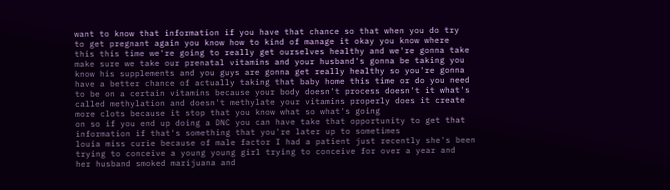want to know that information if you have that chance so that when you do try
to get pregnant again you know how to kind of manage it okay you know where
this this time we're going to really get ourselves healthy and we're gonna take
make sure we take our prenatal vitamins and your husband's gonna be taking you
know his supplements and you guys are gonna get really healthy so you're gonna
have a better chance of actually taking that baby home this time or do you need
to be on a certain vitamins because your body doesn't process doesn't it what's
called methylation and doesn't methylate your vitamins properly does it create
more clots because it stop that you know what so what's going
on so if you end up doing a DNC you can have take that opportunity to get that
information if that's something that you're later up to sometimes
louia miss curie because of male factor I had a patient just recently she's been
trying to conceive a young young girl trying to conceive for over a year and
her husband smoked marijuana and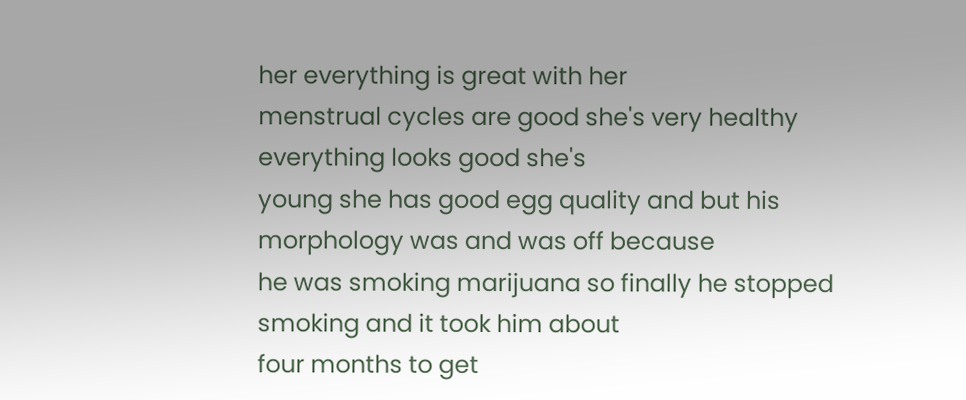her everything is great with her
menstrual cycles are good she's very healthy everything looks good she's
young she has good egg quality and but his morphology was and was off because
he was smoking marijuana so finally he stopped smoking and it took him about
four months to get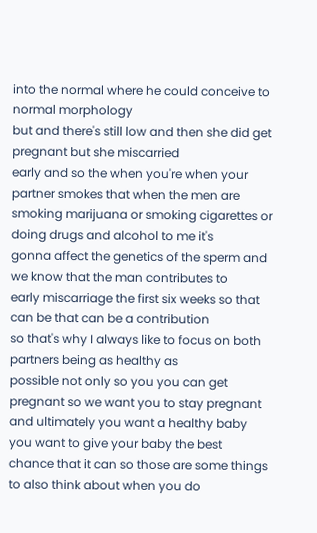into the normal where he could conceive to normal morphology
but and there's still low and then she did get pregnant but she miscarried
early and so the when you're when your partner smokes that when the men are
smoking marijuana or smoking cigarettes or doing drugs and alcohol to me it's
gonna affect the genetics of the sperm and we know that the man contributes to
early miscarriage the first six weeks so that can be that can be a contribution
so that's why I always like to focus on both partners being as healthy as
possible not only so you you can get pregnant so we want you to stay pregnant
and ultimately you want a healthy baby you want to give your baby the best
chance that it can so those are some things to also think about when you do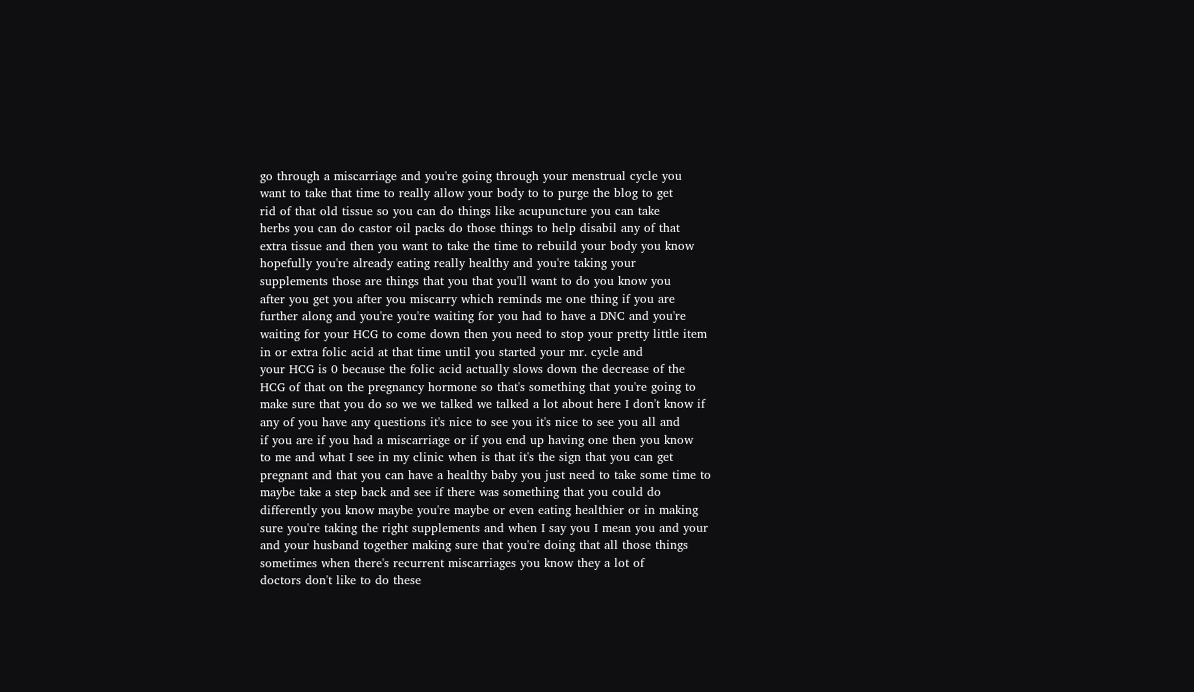go through a miscarriage and you're going through your menstrual cycle you
want to take that time to really allow your body to to purge the blog to get
rid of that old tissue so you can do things like acupuncture you can take
herbs you can do castor oil packs do those things to help disabil any of that
extra tissue and then you want to take the time to rebuild your body you know
hopefully you're already eating really healthy and you're taking your
supplements those are things that you that you'll want to do you know you
after you get you after you miscarry which reminds me one thing if you are
further along and you're you're waiting for you had to have a DNC and you're
waiting for your HCG to come down then you need to stop your pretty little item
in or extra folic acid at that time until you started your mr. cycle and
your HCG is 0 because the folic acid actually slows down the decrease of the
HCG of that on the pregnancy hormone so that's something that you're going to
make sure that you do so we we talked we talked a lot about here I don't know if
any of you have any questions it's nice to see you it's nice to see you all and
if you are if you had a miscarriage or if you end up having one then you know
to me and what I see in my clinic when is that it's the sign that you can get
pregnant and that you can have a healthy baby you just need to take some time to
maybe take a step back and see if there was something that you could do
differently you know maybe you're maybe or even eating healthier or in making
sure you're taking the right supplements and when I say you I mean you and your
and your husband together making sure that you're doing that all those things
sometimes when there's recurrent miscarriages you know they a lot of
doctors don't like to do these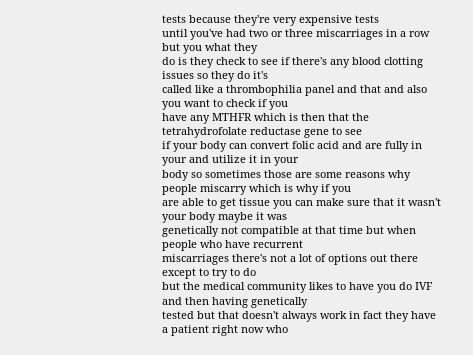tests because they're very expensive tests
until you've had two or three miscarriages in a row but you what they
do is they check to see if there's any blood clotting issues so they do it's
called like a thrombophilia panel and that and also you want to check if you
have any MTHFR which is then that the tetrahydrofolate reductase gene to see
if your body can convert folic acid and are fully in your and utilize it in your
body so sometimes those are some reasons why people miscarry which is why if you
are able to get tissue you can make sure that it wasn't your body maybe it was
genetically not compatible at that time but when people who have recurrent
miscarriages there's not a lot of options out there except to try to do
but the medical community likes to have you do IVF and then having genetically
tested but that doesn't always work in fact they have a patient right now who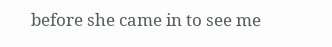before she came in to see me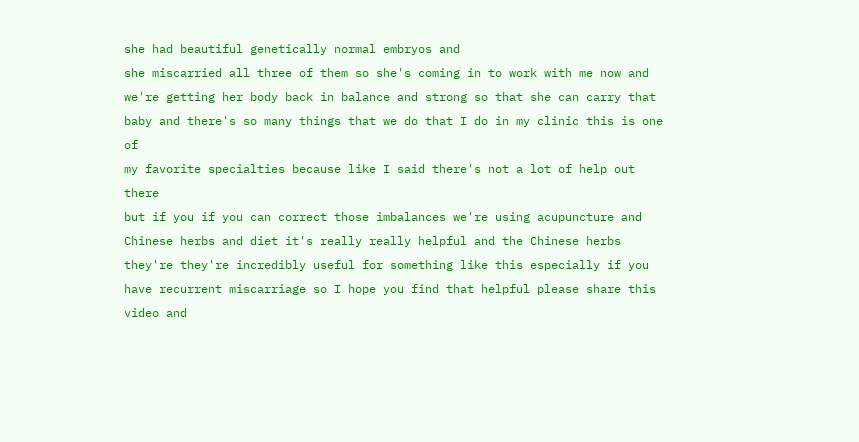she had beautiful genetically normal embryos and
she miscarried all three of them so she's coming in to work with me now and
we're getting her body back in balance and strong so that she can carry that
baby and there's so many things that we do that I do in my clinic this is one of
my favorite specialties because like I said there's not a lot of help out there
but if you if you can correct those imbalances we're using acupuncture and
Chinese herbs and diet it's really really helpful and the Chinese herbs
they're they're incredibly useful for something like this especially if you
have recurrent miscarriage so I hope you find that helpful please share this
video and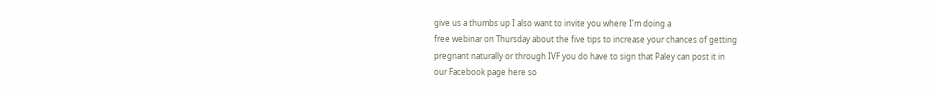give us a thumbs up I also want to invite you where I'm doing a
free webinar on Thursday about the five tips to increase your chances of getting
pregnant naturally or through IVF you do have to sign that Paley can post it in
our Facebook page here so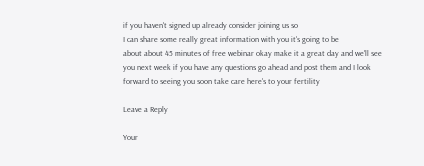if you haven't signed up already consider joining us so
I can share some really great information with you it's going to be
about about 45 minutes of free webinar okay make it a great day and we'll see
you next week if you have any questions go ahead and post them and I look
forward to seeing you soon take care here's to your fertility

Leave a Reply

Your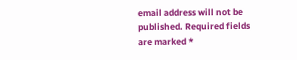email address will not be published. Required fields are marked *